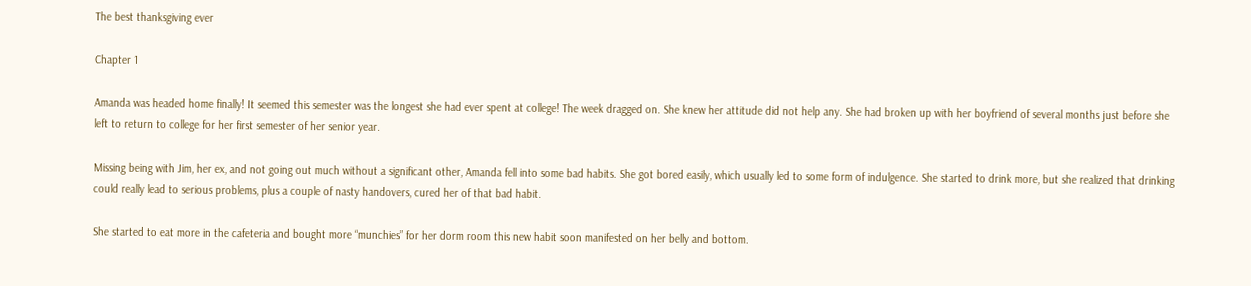The best thanksgiving ever

Chapter 1

Amanda was headed home finally! It seemed this semester was the longest she had ever spent at college! The week dragged on. She knew her attitude did not help any. She had broken up with her boyfriend of several months just before she left to return to college for her first semester of her senior year.

Missing being with Jim, her ex, and not going out much without a significant other, Amanda fell into some bad habits. She got bored easily, which usually led to some form of indulgence. She started to drink more, but she realized that drinking could really lead to serious problems, plus a couple of nasty handovers, cured her of that bad habit.

She started to eat more in the cafeteria and bought more “munchies” for her dorm room this new habit soon manifested on her belly and bottom.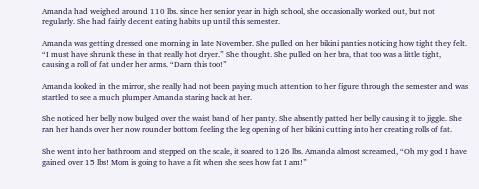Amanda had weighed around 110 lbs. since her senior year in high school, she occasionally worked out, but not regularly. She had fairly decent eating habits up until this semester.

Amanda was getting dressed one morning in late November. She pulled on her bikini panties noticing how tight they felt. “I must have shrunk these in that really hot dryer.” She thought. She pulled on her bra, that too was a little tight, causing a roll of fat under her arms. “Darn this too!”

Amanda looked in the mirror, she really had not been paying much attention to her figure through the semester and was startled to see a much plumper Amanda staring back at her.

She noticed her belly now bulged over the waist band of her panty. She absently patted her belly causing it to jiggle. She ran her hands over her now rounder bottom feeling the leg opening of her bikini cutting into her creating rolls of fat.

She went into her bathroom and stepped on the scale, it soared to 126 lbs. Amanda almost screamed, “Oh my god I have gained over 15 lbs! Mom is going to have a fit when she sees how fat I am!”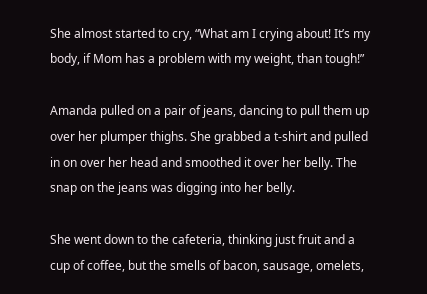She almost started to cry, “What am I crying about! It’s my body, if Mom has a problem with my weight, than tough!”

Amanda pulled on a pair of jeans, dancing to pull them up over her plumper thighs. She grabbed a t-shirt and pulled in on over her head and smoothed it over her belly. The snap on the jeans was digging into her belly.

She went down to the cafeteria, thinking just fruit and a cup of coffee, but the smells of bacon, sausage, omelets,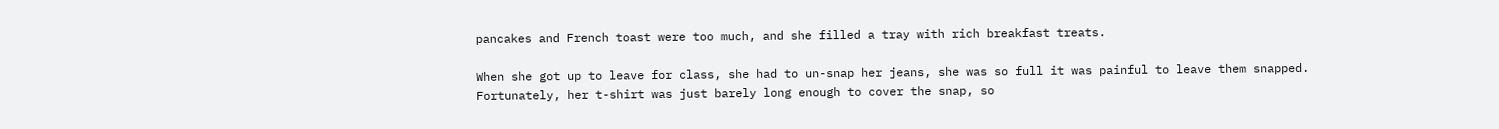pancakes and French toast were too much, and she filled a tray with rich breakfast treats.

When she got up to leave for class, she had to un-snap her jeans, she was so full it was painful to leave them snapped. Fortunately, her t-shirt was just barely long enough to cover the snap, so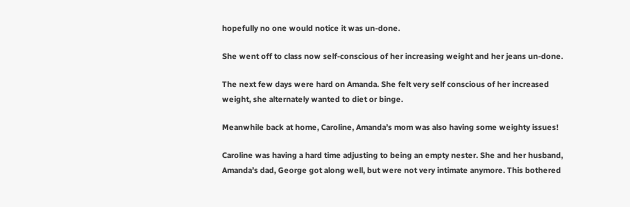hopefully no one would notice it was un-done.

She went off to class now self-conscious of her increasing weight and her jeans un-done.

The next few days were hard on Amanda. She felt very self conscious of her increased weight, she alternately wanted to diet or binge.

Meanwhile back at home, Caroline, Amanda’s mom was also having some weighty issues!

Caroline was having a hard time adjusting to being an empty nester. She and her husband, Amanda’s dad, George got along well, but were not very intimate anymore. This bothered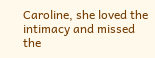Caroline, she loved the intimacy and missed the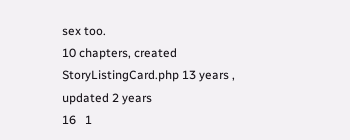sex too.
10 chapters, created StoryListingCard.php 13 years , updated 2 years
16   1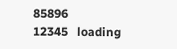85896
12345   loading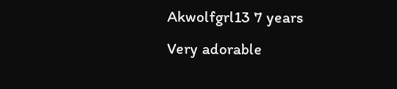Akwolfgrl13 7 years
Very adorable